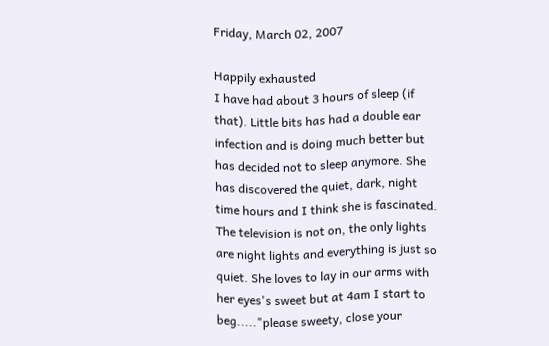Friday, March 02, 2007

Happily exhausted
I have had about 3 hours of sleep (if that). Little bits has had a double ear infection and is doing much better but has decided not to sleep anymore. She has discovered the quiet, dark, night time hours and I think she is fascinated. The television is not on, the only lights are night lights and everything is just so quiet. She loves to lay in our arms with her eyes's sweet but at 4am I start to beg....."please sweety, close your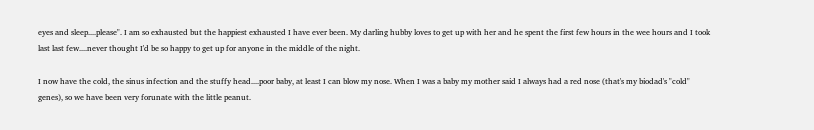eyes and sleep....please". I am so exhausted but the happiest exhausted I have ever been. My darling hubby loves to get up with her and he spent the first few hours in the wee hours and I took last last few....never thought I'd be so happy to get up for anyone in the middle of the night.

I now have the cold, the sinus infection and the stuffy head....poor baby, at least I can blow my nose. When I was a baby my mother said I always had a red nose (that's my biodad's "cold" genes), so we have been very forunate with the little peanut.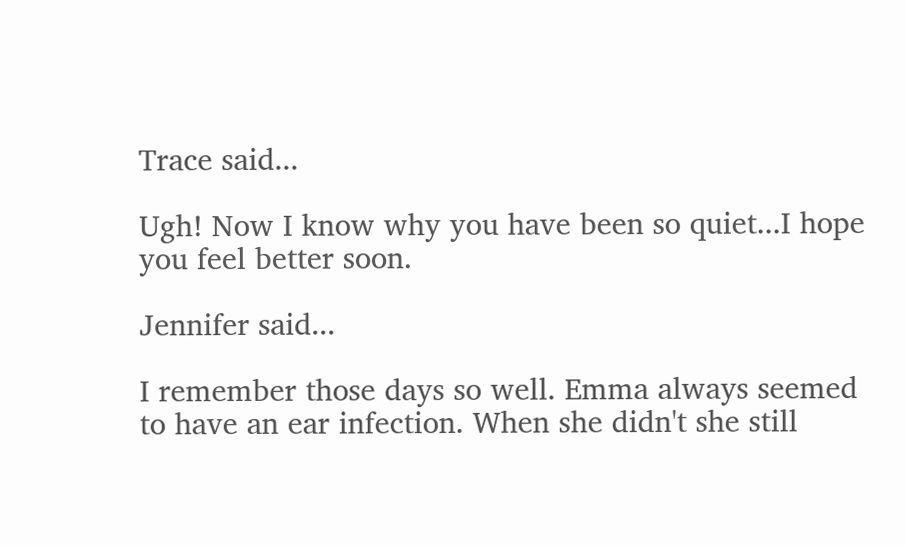Trace said...

Ugh! Now I know why you have been so quiet...I hope you feel better soon.

Jennifer said...

I remember those days so well. Emma always seemed to have an ear infection. When she didn't she still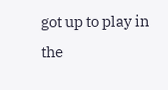got up to play in the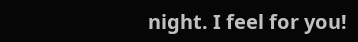night. I feel for you!